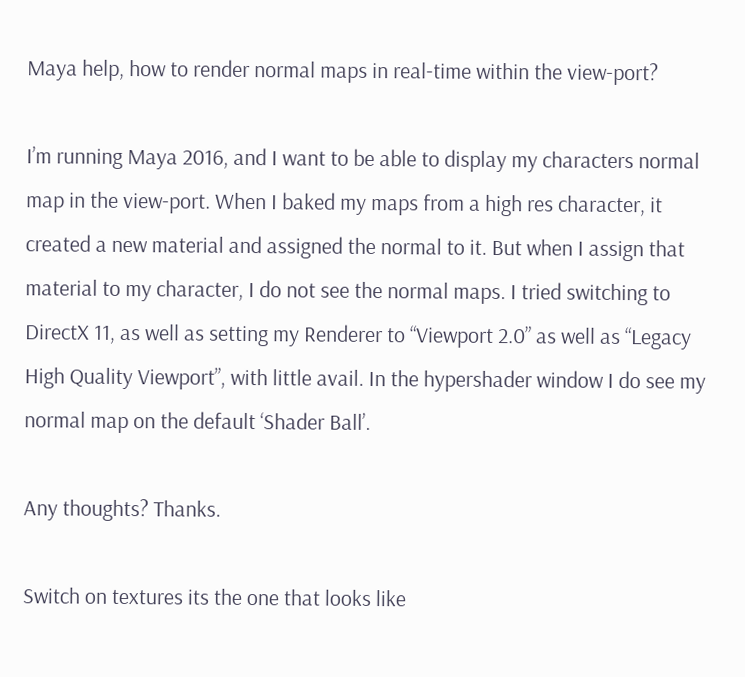Maya help, how to render normal maps in real-time within the view-port?

I’m running Maya 2016, and I want to be able to display my characters normal map in the view-port. When I baked my maps from a high res character, it created a new material and assigned the normal to it. But when I assign that material to my character, I do not see the normal maps. I tried switching to DirectX 11, as well as setting my Renderer to “Viewport 2.0” as well as “Legacy High Quality Viewport”, with little avail. In the hypershader window I do see my normal map on the default ‘Shader Ball’.

Any thoughts? Thanks.

Switch on textures its the one that looks like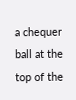a chequer ball at the top of the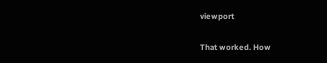viewport

That worked. How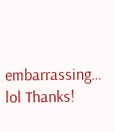embarrassing… lol Thanks!